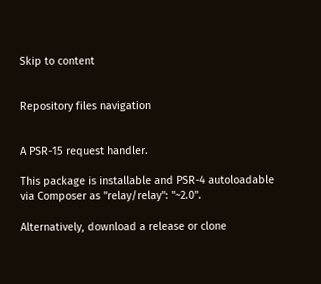Skip to content


Repository files navigation


A PSR-15 request handler.

This package is installable and PSR-4 autoloadable via Composer as "relay/relay": "~2.0".

Alternatively, download a release or clone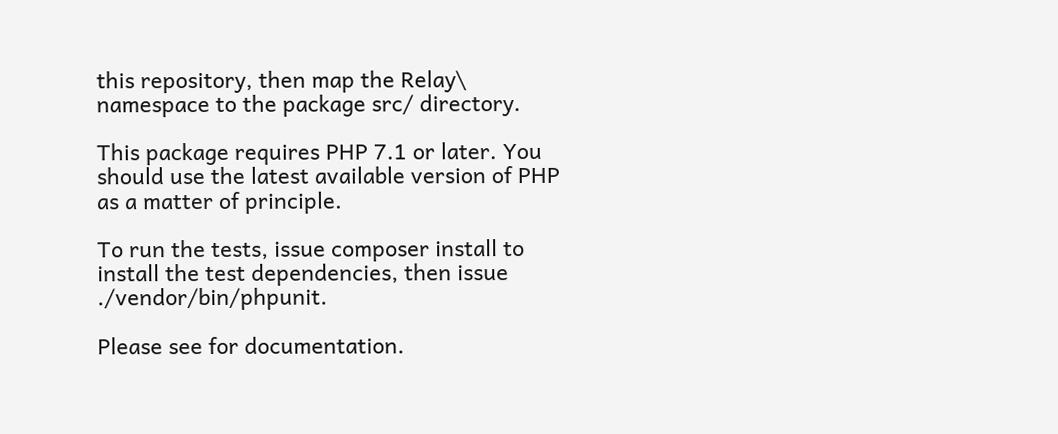this repository, then map the Relay\ namespace to the package src/ directory.

This package requires PHP 7.1 or later. You should use the latest available version of PHP as a matter of principle.

To run the tests, issue composer install to install the test dependencies, then issue ./vendor/bin/phpunit.

Please see for documentation.